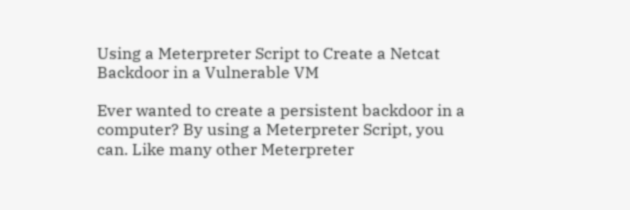Using a Meterpreter Script to Create a Netcat Backdoor in a Vulnerable VM

Ever wanted to create a persistent backdoor in a computer? By using a Meterpreter Script, you can. Like many other Meterpreter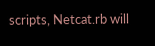scripts, Netcat.rb will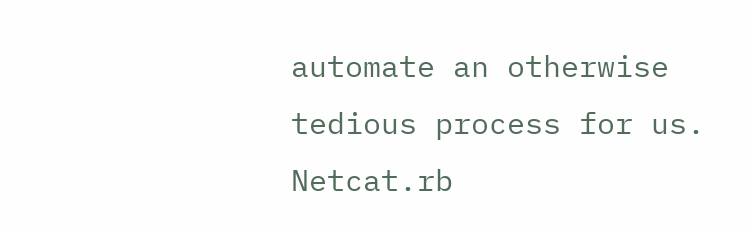automate an otherwise tedious process for us.  Netcat.rb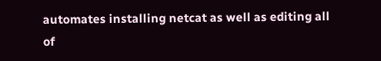automates installing netcat as well as editing all of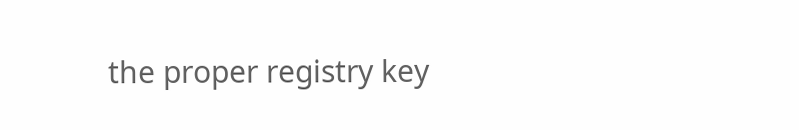the proper registry key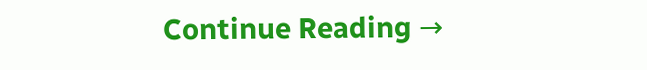Continue Reading →